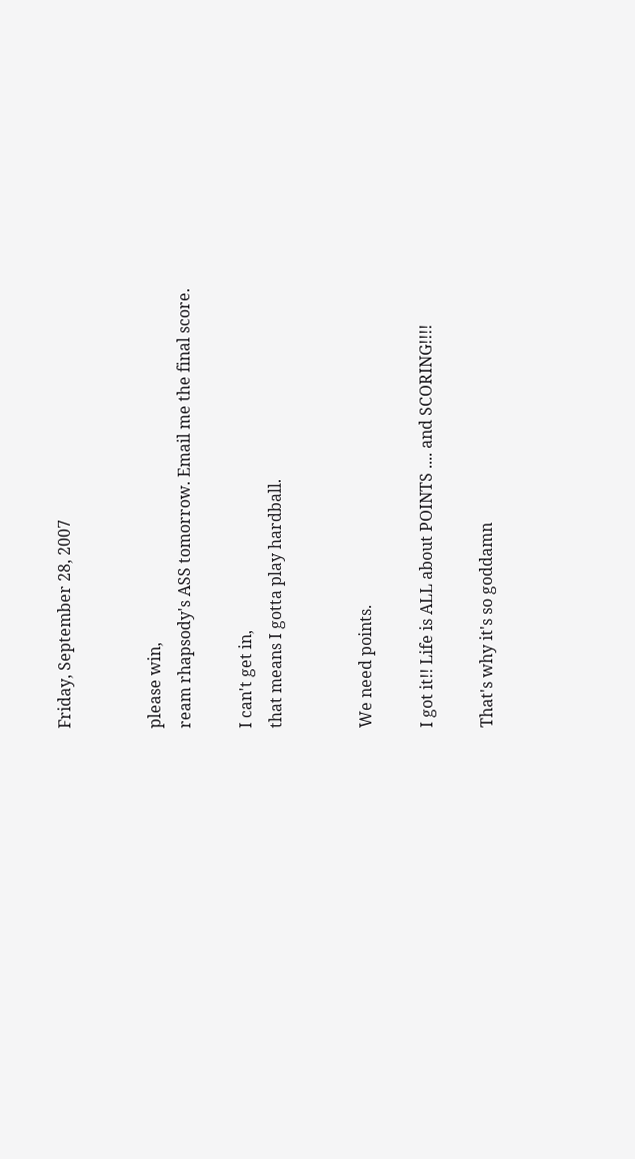Friday, September 28, 2007


please win,
ream rhapsody's ASS tomorrow. Email me the final score.

I can't get in,
that means I gotta play hardball.


We need points.

I got it!! Life is ALL about POINTS .... and SCORING!!!!

That's why it's so goddamn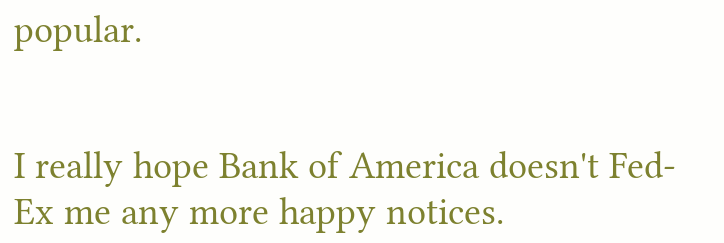popular.


I really hope Bank of America doesn't Fed-Ex me any more happy notices.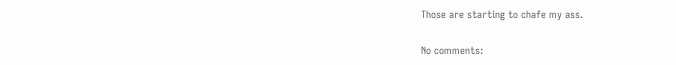Those are starting to chafe my ass.

No comments: